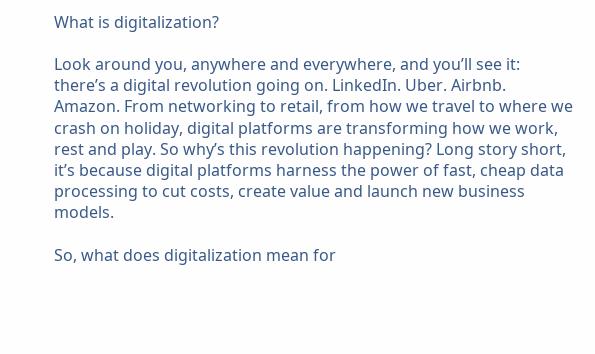What is digitalization?

Look around you, anywhere and everywhere, and you’ll see it: there’s a digital revolution going on. LinkedIn. Uber. Airbnb. Amazon. From networking to retail, from how we travel to where we crash on holiday, digital platforms are transforming how we work, rest and play. So why’s this revolution happening? Long story short, it’s because digital platforms harness the power of fast, cheap data processing to cut costs, create value and launch new business models.

So, what does digitalization mean for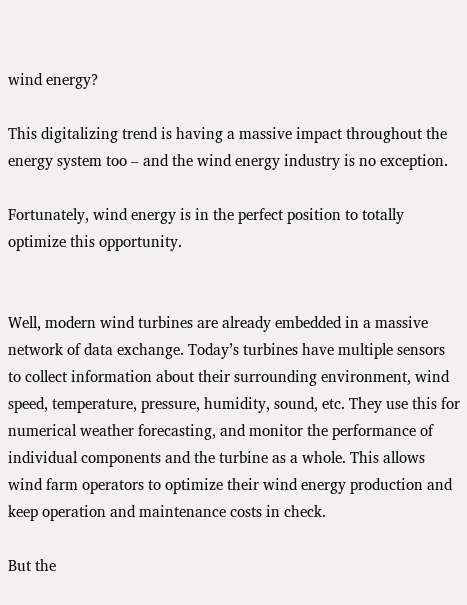wind energy?

This digitalizing trend is having a massive impact throughout the energy system too – and the wind energy industry is no exception.

Fortunately, wind energy is in the perfect position to totally optimize this opportunity.


Well, modern wind turbines are already embedded in a massive network of data exchange. Today’s turbines have multiple sensors to collect information about their surrounding environment, wind speed, temperature, pressure, humidity, sound, etc. They use this for numerical weather forecasting, and monitor the performance of individual components and the turbine as a whole. This allows wind farm operators to optimize their wind energy production and keep operation and maintenance costs in check.

But the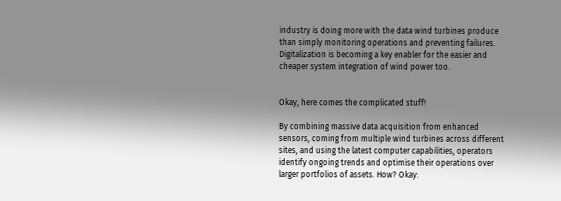industry is doing more with the data wind turbines produce than simply monitoring operations and preventing failures. Digitalization is becoming a key enabler for the easier and cheaper system integration of wind power too.


Okay, here comes the complicated stuff!

By combining massive data acquisition from enhanced sensors, coming from multiple wind turbines across different sites, and using the latest computer capabilities, operators identify ongoing trends and optimise their operations over larger portfolios of assets. How? Okay: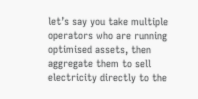let’s say you take multiple operators who are running optimised assets, then aggregate them to sell electricity directly to the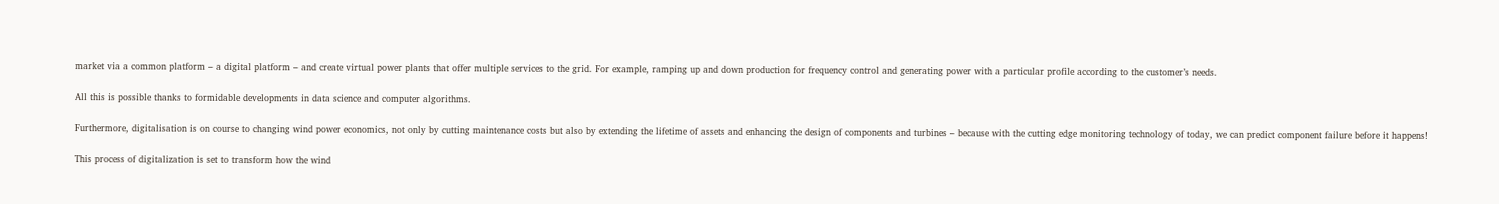market via a common platform – a digital platform – and create virtual power plants that offer multiple services to the grid. For example, ramping up and down production for frequency control and generating power with a particular profile according to the customer’s needs.

All this is possible thanks to formidable developments in data science and computer algorithms.

Furthermore, digitalisation is on course to changing wind power economics, not only by cutting maintenance costs but also by extending the lifetime of assets and enhancing the design of components and turbines – because with the cutting edge monitoring technology of today, we can predict component failure before it happens!

This process of digitalization is set to transform how the wind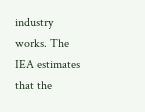industry works. The IEA estimates that the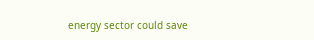energy sector could save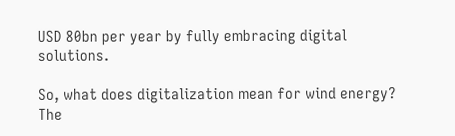USD 80bn per year by fully embracing digital solutions.

So, what does digitalization mean for wind energy? The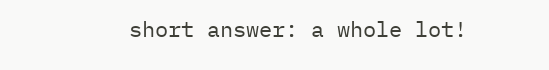short answer: a whole lot!